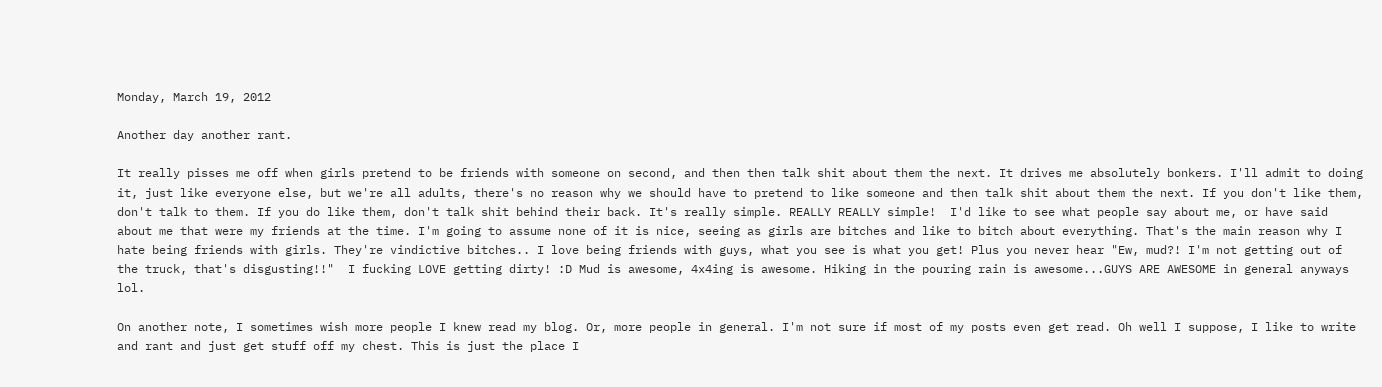Monday, March 19, 2012

Another day another rant.

It really pisses me off when girls pretend to be friends with someone on second, and then then talk shit about them the next. It drives me absolutely bonkers. I'll admit to doing it, just like everyone else, but we're all adults, there's no reason why we should have to pretend to like someone and then talk shit about them the next. If you don't like them, don't talk to them. If you do like them, don't talk shit behind their back. It's really simple. REALLY REALLY simple!  I'd like to see what people say about me, or have said about me that were my friends at the time. I'm going to assume none of it is nice, seeing as girls are bitches and like to bitch about everything. That's the main reason why I hate being friends with girls. They're vindictive bitches.. I love being friends with guys, what you see is what you get! Plus you never hear "Ew, mud?! I'm not getting out of the truck, that's disgusting!!"  I fucking LOVE getting dirty! :D Mud is awesome, 4x4ing is awesome. Hiking in the pouring rain is awesome...GUYS ARE AWESOME in general anyways lol.

On another note, I sometimes wish more people I knew read my blog. Or, more people in general. I'm not sure if most of my posts even get read. Oh well I suppose, I like to write and rant and just get stuff off my chest. This is just the place I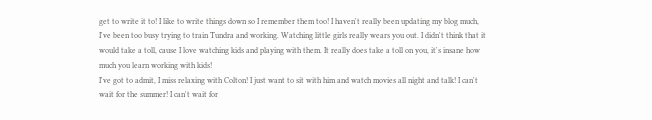get to write it to! I like to write things down so I remember them too! I haven't really been updating my blog much, I've been too busy trying to train Tundra and working. Watching little girls really wears you out. I didn't think that it would take a toll, cause I love watching kids and playing with them. It really does take a toll on you, it's insane how much you learn working with kids!
I've got to admit, I miss relaxing with Colton! I just want to sit with him and watch movies all night and talk! I can't wait for the summer! I can't wait for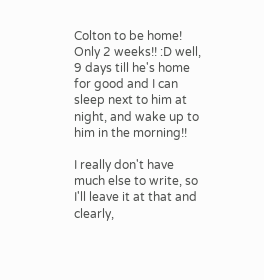Colton to be home! Only 2 weeks!! :D well, 9 days till he's home for good and I can sleep next to him at night, and wake up to him in the morning!!

I really don't have much else to write, so I'll leave it at that and clearly,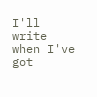I'll write when I've got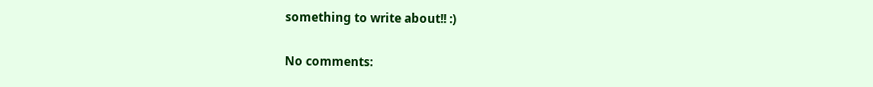something to write about!! :)

No comments: